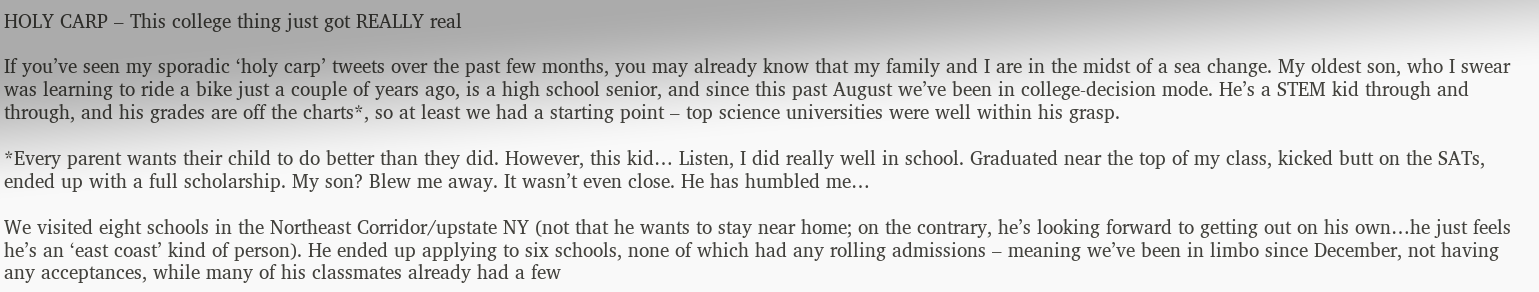HOLY CARP – This college thing just got REALLY real

If you’ve seen my sporadic ‘holy carp’ tweets over the past few months, you may already know that my family and I are in the midst of a sea change. My oldest son, who I swear was learning to ride a bike just a couple of years ago, is a high school senior, and since this past August we’ve been in college-decision mode. He’s a STEM kid through and through, and his grades are off the charts*, so at least we had a starting point – top science universities were well within his grasp.

*Every parent wants their child to do better than they did. However, this kid… Listen, I did really well in school. Graduated near the top of my class, kicked butt on the SATs, ended up with a full scholarship. My son? Blew me away. It wasn’t even close. He has humbled me…

We visited eight schools in the Northeast Corridor/upstate NY (not that he wants to stay near home; on the contrary, he’s looking forward to getting out on his own…he just feels he’s an ‘east coast’ kind of person). He ended up applying to six schools, none of which had any rolling admissions – meaning we’ve been in limbo since December, not having any acceptances, while many of his classmates already had a few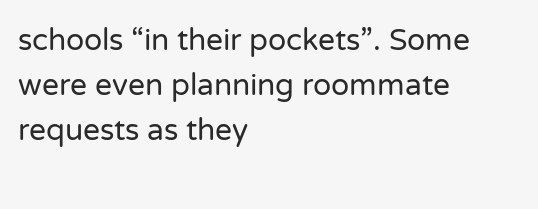schools “in their pockets”. Some were even planning roommate requests as they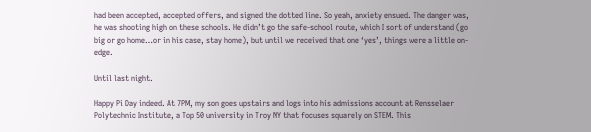had been accepted, accepted offers, and signed the dotted line. So yeah, anxiety ensued. The danger was, he was shooting high on these schools. He didn’t go the safe-school route, which I sort of understand (go big or go home…or in his case, stay home), but until we received that one ‘yes’, things were a little on-edge.

Until last night.

Happy Pi Day indeed. At 7PM, my son goes upstairs and logs into his admissions account at Rensselaer Polytechnic Institute, a Top 50 university in Troy NY that focuses squarely on STEM. This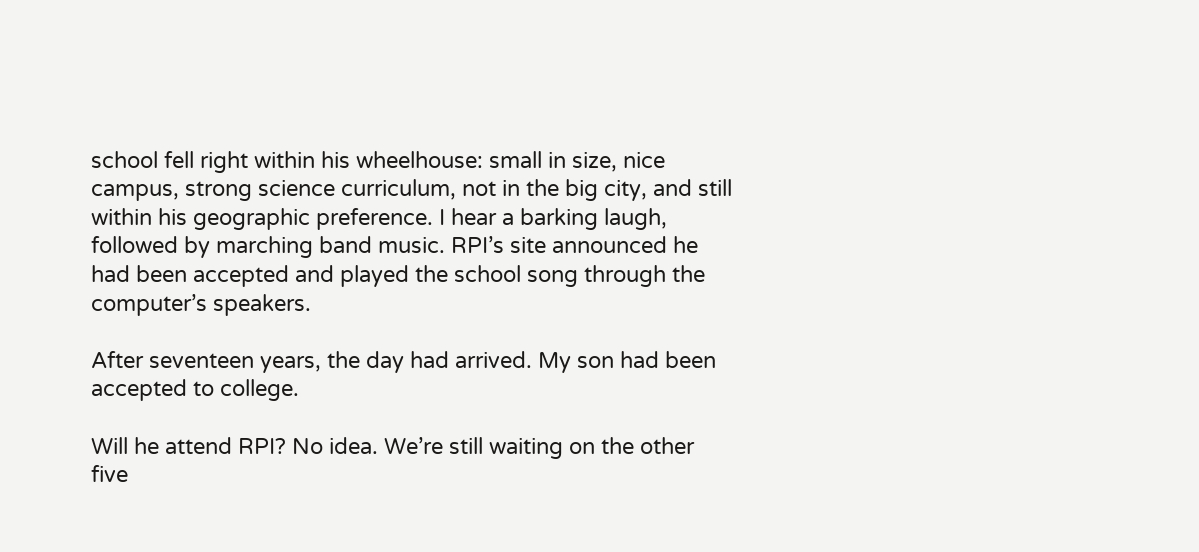school fell right within his wheelhouse: small in size, nice campus, strong science curriculum, not in the big city, and still within his geographic preference. I hear a barking laugh, followed by marching band music. RPI’s site announced he had been accepted and played the school song through the computer’s speakers.

After seventeen years, the day had arrived. My son had been accepted to college.

Will he attend RPI? No idea. We’re still waiting on the other five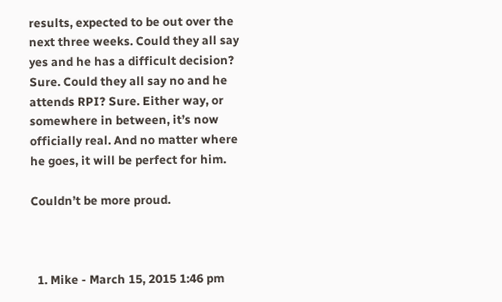results, expected to be out over the next three weeks. Could they all say yes and he has a difficult decision? Sure. Could they all say no and he attends RPI? Sure. Either way, or somewhere in between, it’s now officially real. And no matter where he goes, it will be perfect for him.

Couldn’t be more proud.



  1. Mike - March 15, 2015 1:46 pm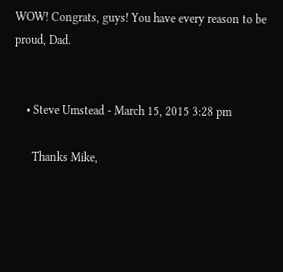WOW! Congrats, guys! You have every reason to be proud, Dad.


    • Steve Umstead - March 15, 2015 3:28 pm

      Thanks Mike,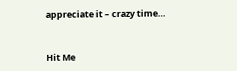appreciate it – crazy time…


Hit Me